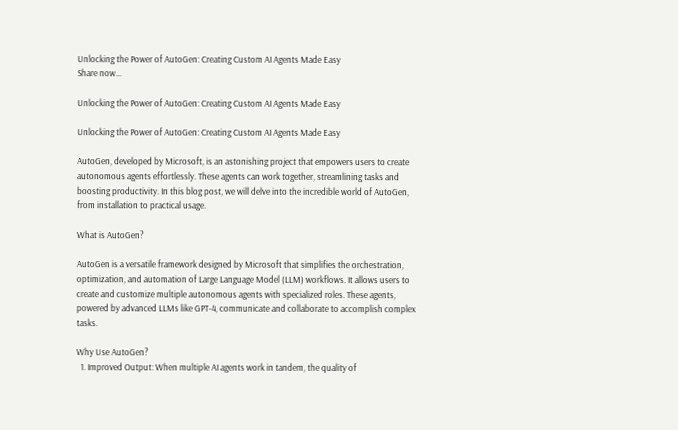Unlocking the Power of AutoGen: Creating Custom AI Agents Made Easy
Share now...

Unlocking the Power of AutoGen: Creating Custom AI Agents Made Easy

Unlocking the Power of AutoGen: Creating Custom AI Agents Made Easy

AutoGen, developed by Microsoft, is an astonishing project that empowers users to create autonomous agents effortlessly. These agents can work together, streamlining tasks and boosting productivity. In this blog post, we will delve into the incredible world of AutoGen, from installation to practical usage.

What is AutoGen?

AutoGen is a versatile framework designed by Microsoft that simplifies the orchestration, optimization, and automation of Large Language Model (LLM) workflows. It allows users to create and customize multiple autonomous agents with specialized roles. These agents, powered by advanced LLMs like GPT-4, communicate and collaborate to accomplish complex tasks.

Why Use AutoGen?
  1. Improved Output: When multiple AI agents work in tandem, the quality of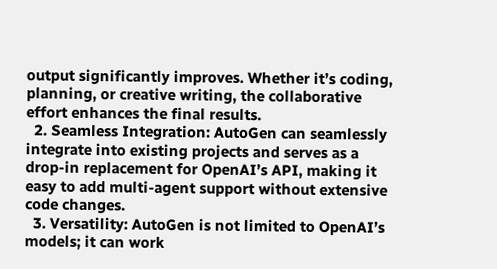output significantly improves. Whether it’s coding, planning, or creative writing, the collaborative effort enhances the final results.
  2. Seamless Integration: AutoGen can seamlessly integrate into existing projects and serves as a drop-in replacement for OpenAI’s API, making it easy to add multi-agent support without extensive code changes.
  3. Versatility: AutoGen is not limited to OpenAI’s models; it can work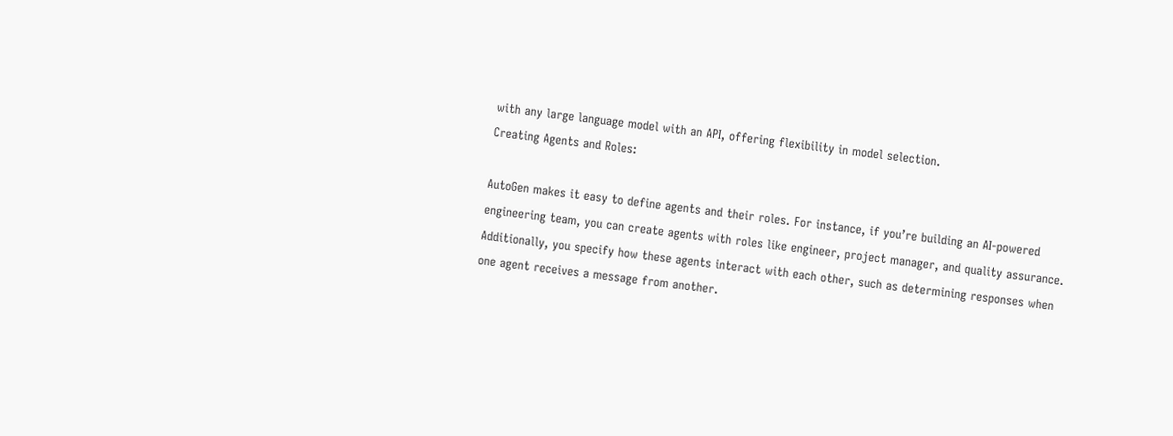with any large language model with an API, offering flexibility in model selection.
Creating Agents and Roles:

AutoGen makes it easy to define agents and their roles. For instance, if you’re building an AI-powered engineering team, you can create agents with roles like engineer, project manager, and quality assurance. Additionally, you specify how these agents interact with each other, such as determining responses when one agent receives a message from another.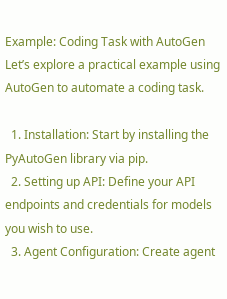Example: Coding Task with AutoGen Let’s explore a practical example using AutoGen to automate a coding task.

  1. Installation: Start by installing the PyAutoGen library via pip.
  2. Setting up API: Define your API endpoints and credentials for models you wish to use.
  3. Agent Configuration: Create agent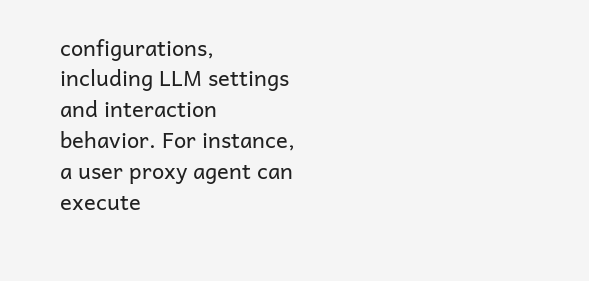configurations, including LLM settings and interaction behavior. For instance, a user proxy agent can execute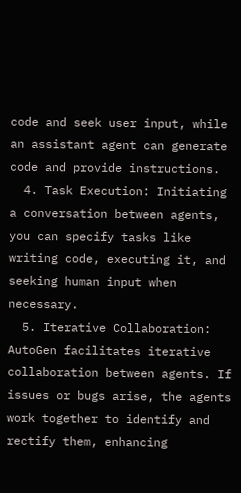code and seek user input, while an assistant agent can generate code and provide instructions.
  4. Task Execution: Initiating a conversation between agents, you can specify tasks like writing code, executing it, and seeking human input when necessary.
  5. Iterative Collaboration: AutoGen facilitates iterative collaboration between agents. If issues or bugs arise, the agents work together to identify and rectify them, enhancing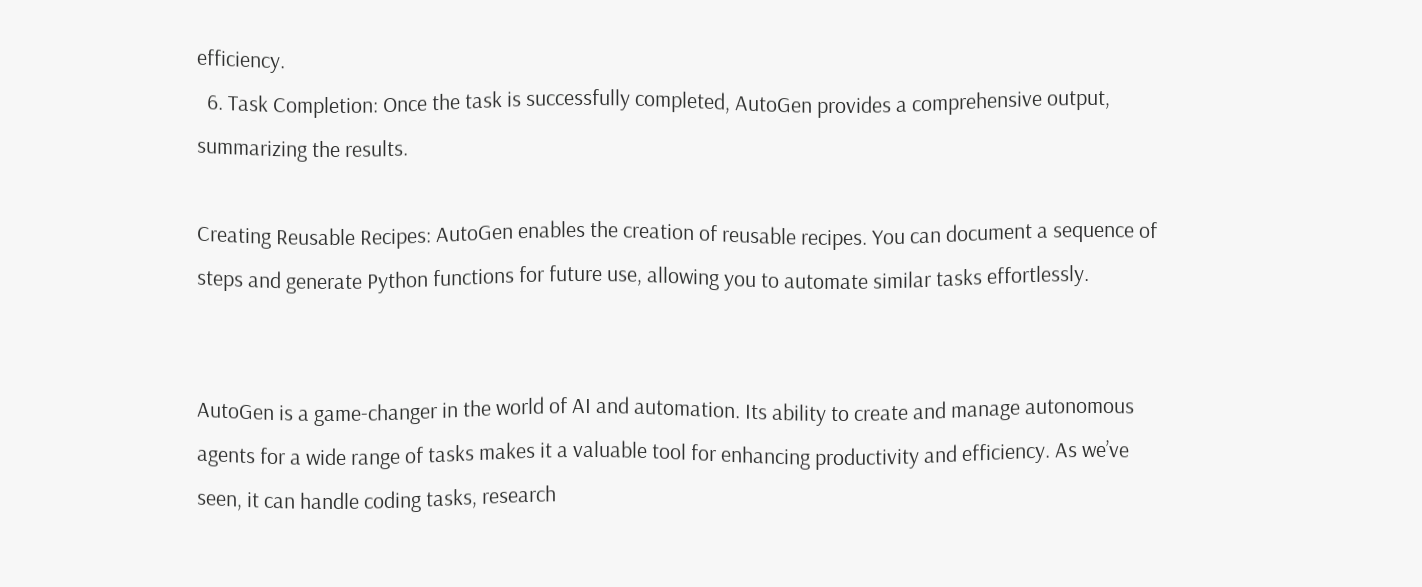efficiency.
  6. Task Completion: Once the task is successfully completed, AutoGen provides a comprehensive output, summarizing the results.

Creating Reusable Recipes: AutoGen enables the creation of reusable recipes. You can document a sequence of steps and generate Python functions for future use, allowing you to automate similar tasks effortlessly.


AutoGen is a game-changer in the world of AI and automation. Its ability to create and manage autonomous agents for a wide range of tasks makes it a valuable tool for enhancing productivity and efficiency. As we’ve seen, it can handle coding tasks, research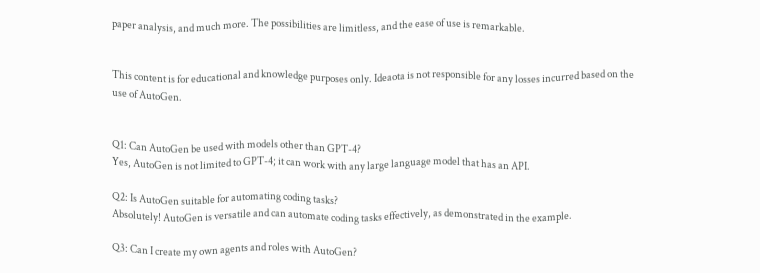paper analysis, and much more. The possibilities are limitless, and the ease of use is remarkable.


This content is for educational and knowledge purposes only. Ideaota is not responsible for any losses incurred based on the use of AutoGen.


Q1: Can AutoGen be used with models other than GPT-4?
Yes, AutoGen is not limited to GPT-4; it can work with any large language model that has an API.

Q2: Is AutoGen suitable for automating coding tasks?
Absolutely! AutoGen is versatile and can automate coding tasks effectively, as demonstrated in the example.

Q3: Can I create my own agents and roles with AutoGen?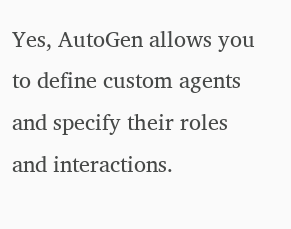Yes, AutoGen allows you to define custom agents and specify their roles and interactions.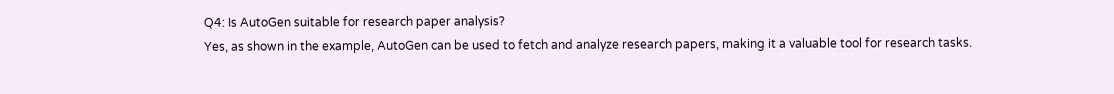Q4: Is AutoGen suitable for research paper analysis?
Yes, as shown in the example, AutoGen can be used to fetch and analyze research papers, making it a valuable tool for research tasks.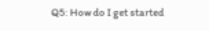Q5: How do I get started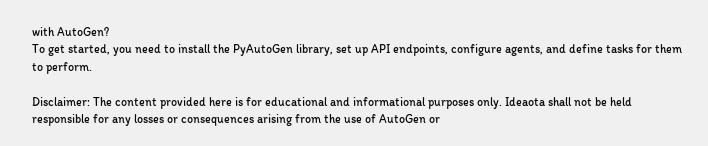with AutoGen?
To get started, you need to install the PyAutoGen library, set up API endpoints, configure agents, and define tasks for them to perform.

Disclaimer: The content provided here is for educational and informational purposes only. Ideaota shall not be held responsible for any losses or consequences arising from the use of AutoGen or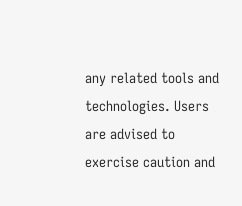any related tools and technologies. Users are advised to exercise caution and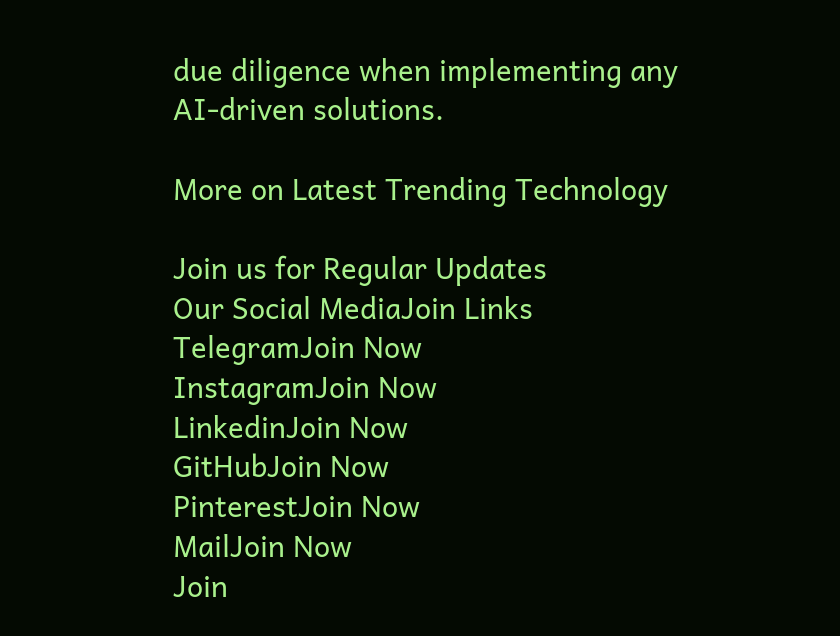due diligence when implementing any AI-driven solutions.

More on Latest Trending Technology

Join us for Regular Updates
Our Social MediaJoin Links
TelegramJoin Now
InstagramJoin Now
LinkedinJoin Now
GitHubJoin Now
PinterestJoin Now
MailJoin Now
Join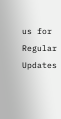us for Regular Updates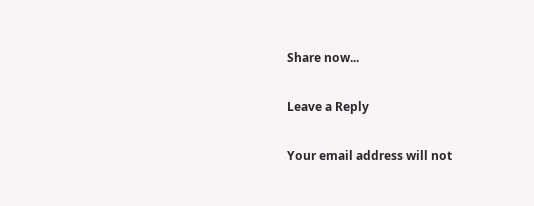Share now...

Leave a Reply

Your email address will not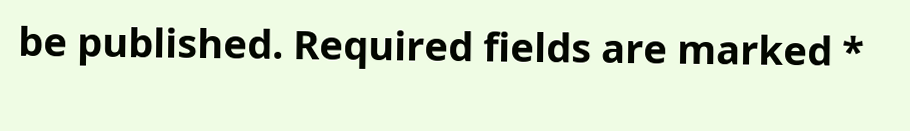be published. Required fields are marked *